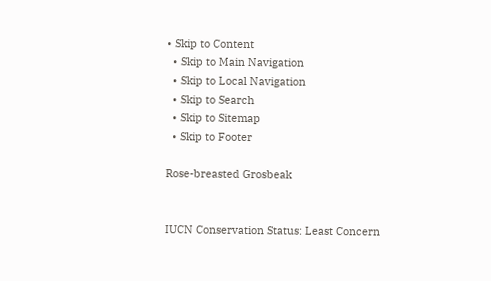• Skip to Content
  • Skip to Main Navigation
  • Skip to Local Navigation
  • Skip to Search
  • Skip to Sitemap
  • Skip to Footer

Rose-breasted Grosbeak


IUCN Conservation Status: Least Concern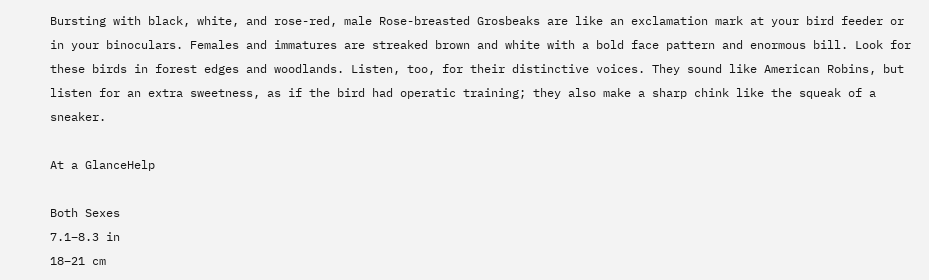Bursting with black, white, and rose-red, male Rose-breasted Grosbeaks are like an exclamation mark at your bird feeder or in your binoculars. Females and immatures are streaked brown and white with a bold face pattern and enormous bill. Look for these birds in forest edges and woodlands. Listen, too, for their distinctive voices. They sound like American Robins, but listen for an extra sweetness, as if the bird had operatic training; they also make a sharp chink like the squeak of a sneaker.

At a GlanceHelp

Both Sexes
7.1–8.3 in
18–21 cm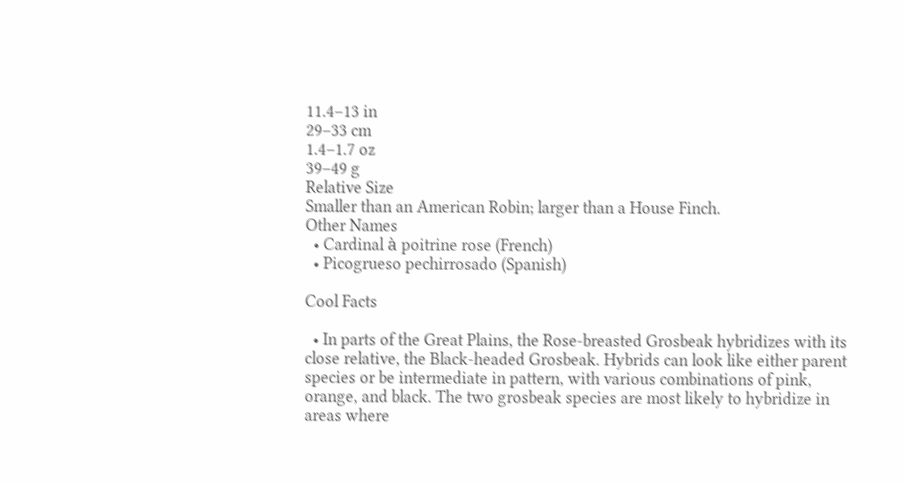11.4–13 in
29–33 cm
1.4–1.7 oz
39–49 g
Relative Size
Smaller than an American Robin; larger than a House Finch.
Other Names
  • Cardinal à poitrine rose (French)
  • Picogrueso pechirrosado (Spanish)

Cool Facts

  • In parts of the Great Plains, the Rose-breasted Grosbeak hybridizes with its close relative, the Black-headed Grosbeak. Hybrids can look like either parent species or be intermediate in pattern, with various combinations of pink, orange, and black. The two grosbeak species are most likely to hybridize in areas where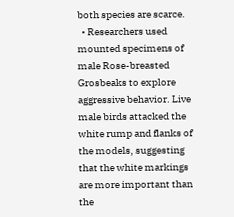both species are scarce.
  • Researchers used mounted specimens of male Rose-breasted Grosbeaks to explore aggressive behavior. Live male birds attacked the white rump and flanks of the models, suggesting that the white markings are more important than the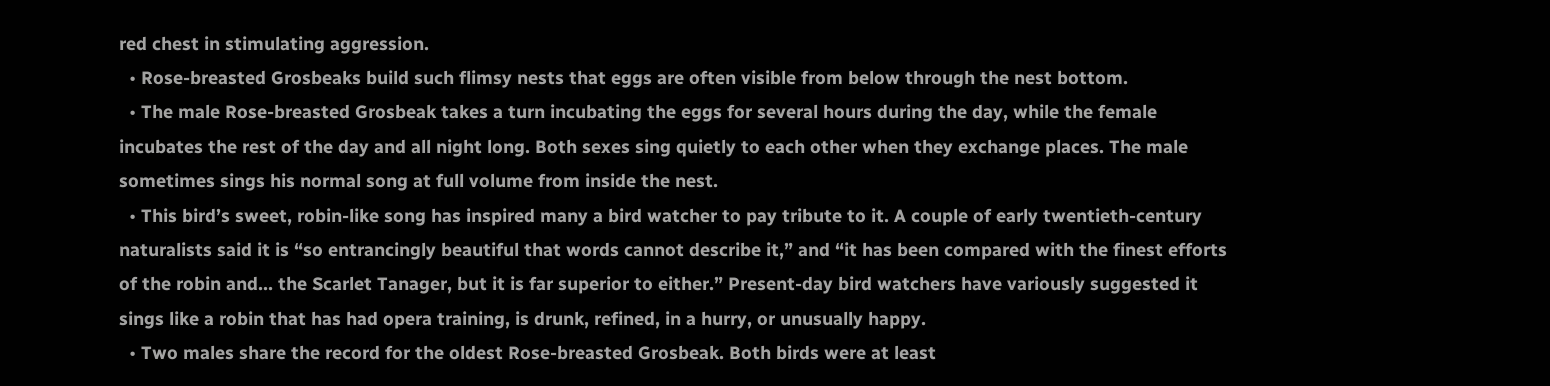red chest in stimulating aggression.
  • Rose-breasted Grosbeaks build such flimsy nests that eggs are often visible from below through the nest bottom.
  • The male Rose-breasted Grosbeak takes a turn incubating the eggs for several hours during the day, while the female incubates the rest of the day and all night long. Both sexes sing quietly to each other when they exchange places. The male sometimes sings his normal song at full volume from inside the nest.
  • This bird’s sweet, robin-like song has inspired many a bird watcher to pay tribute to it. A couple of early twentieth-century naturalists said it is “so entrancingly beautiful that words cannot describe it,” and “it has been compared with the finest efforts of the robin and… the Scarlet Tanager, but it is far superior to either.” Present-day bird watchers have variously suggested it sings like a robin that has had opera training, is drunk, refined, in a hurry, or unusually happy.
  • Two males share the record for the oldest Rose-breasted Grosbeak. Both birds were at least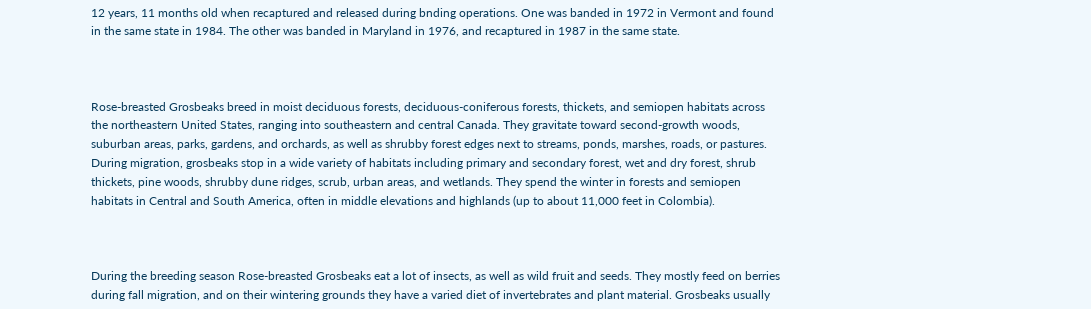12 years, 11 months old when recaptured and released during bnding operations. One was banded in 1972 in Vermont and found in the same state in 1984. The other was banded in Maryland in 1976, and recaptured in 1987 in the same state.



Rose-breasted Grosbeaks breed in moist deciduous forests, deciduous-coniferous forests, thickets, and semiopen habitats across the northeastern United States, ranging into southeastern and central Canada. They gravitate toward second-growth woods, suburban areas, parks, gardens, and orchards, as well as shrubby forest edges next to streams, ponds, marshes, roads, or pastures. During migration, grosbeaks stop in a wide variety of habitats including primary and secondary forest, wet and dry forest, shrub thickets, pine woods, shrubby dune ridges, scrub, urban areas, and wetlands. They spend the winter in forests and semiopen habitats in Central and South America, often in middle elevations and highlands (up to about 11,000 feet in Colombia).



During the breeding season Rose-breasted Grosbeaks eat a lot of insects, as well as wild fruit and seeds. They mostly feed on berries during fall migration, and on their wintering grounds they have a varied diet of invertebrates and plant material. Grosbeaks usually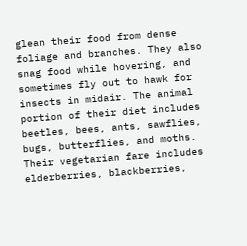glean their food from dense foliage and branches. They also snag food while hovering, and sometimes fly out to hawk for insects in midair. The animal portion of their diet includes beetles, bees, ants, sawflies, bugs, butterflies, and moths. Their vegetarian fare includes elderberries, blackberries,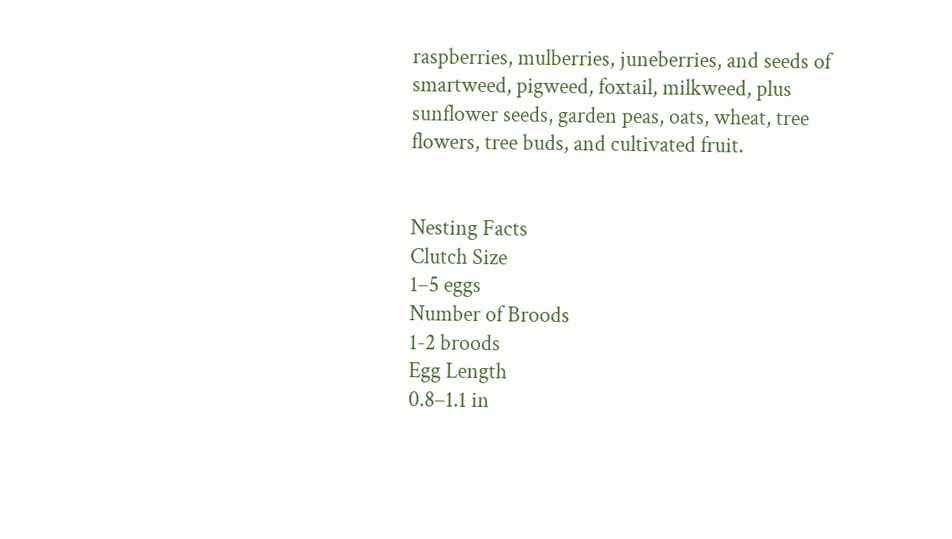raspberries, mulberries, juneberries, and seeds of smartweed, pigweed, foxtail, milkweed, plus sunflower seeds, garden peas, oats, wheat, tree flowers, tree buds, and cultivated fruit.


Nesting Facts
Clutch Size
1–5 eggs
Number of Broods
1-2 broods
Egg Length
0.8–1.1 in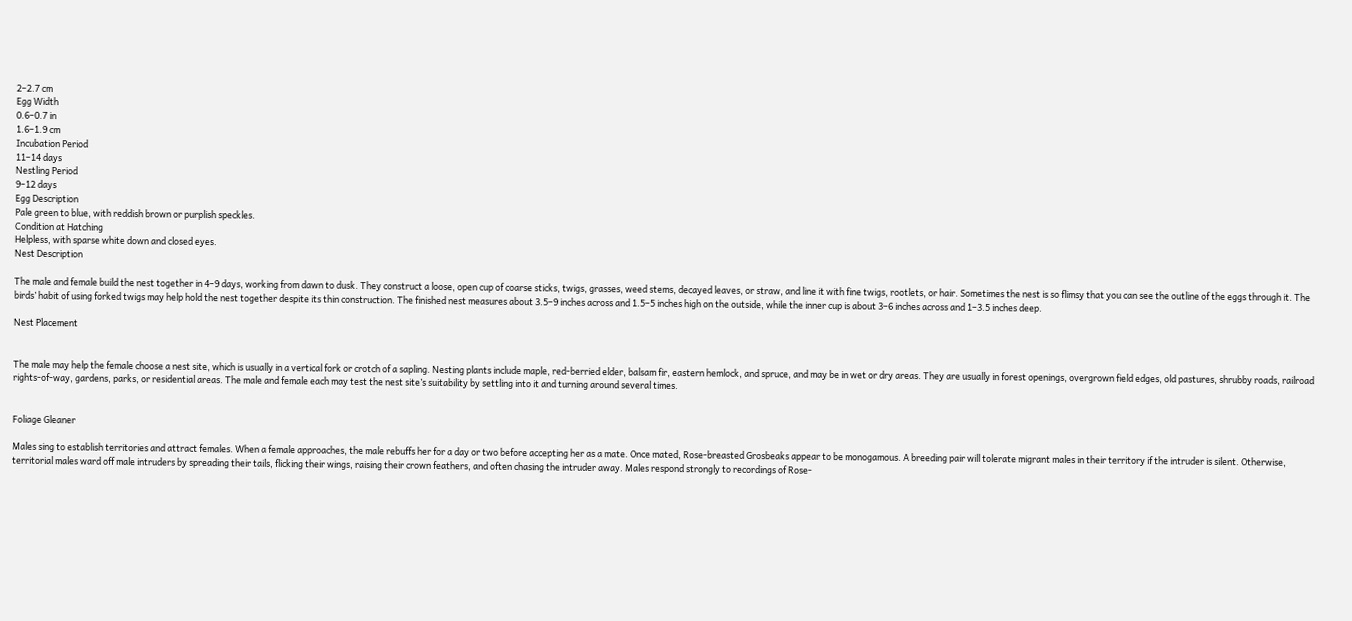2–2.7 cm
Egg Width
0.6–0.7 in
1.6–1.9 cm
Incubation Period
11–14 days
Nestling Period
9–12 days
Egg Description
Pale green to blue, with reddish brown or purplish speckles.
Condition at Hatching
Helpless, with sparse white down and closed eyes.
Nest Description

The male and female build the nest together in 4–9 days, working from dawn to dusk. They construct a loose, open cup of coarse sticks, twigs, grasses, weed stems, decayed leaves, or straw, and line it with fine twigs, rootlets, or hair. Sometimes the nest is so flimsy that you can see the outline of the eggs through it. The birds’ habit of using forked twigs may help hold the nest together despite its thin construction. The finished nest measures about 3.5–9 inches across and 1.5–5 inches high on the outside, while the inner cup is about 3–6 inches across and 1–3.5 inches deep.

Nest Placement


The male may help the female choose a nest site, which is usually in a vertical fork or crotch of a sapling. Nesting plants include maple, red-berried elder, balsam fir, eastern hemlock, and spruce, and may be in wet or dry areas. They are usually in forest openings, overgrown field edges, old pastures, shrubby roads, railroad rights-of-way, gardens, parks, or residential areas. The male and female each may test the nest site’s suitability by settling into it and turning around several times.


Foliage Gleaner

Males sing to establish territories and attract females. When a female approaches, the male rebuffs her for a day or two before accepting her as a mate. Once mated, Rose-breasted Grosbeaks appear to be monogamous. A breeding pair will tolerate migrant males in their territory if the intruder is silent. Otherwise, territorial males ward off male intruders by spreading their tails, flicking their wings, raising their crown feathers, and often chasing the intruder away. Males respond strongly to recordings of Rose-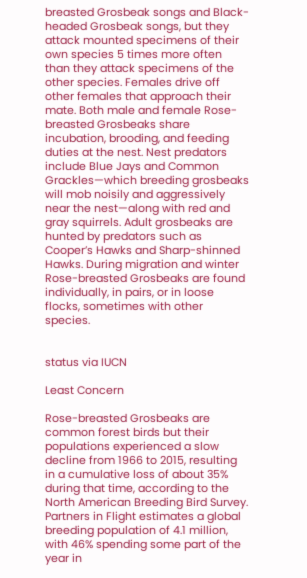breasted Grosbeak songs and Black-headed Grosbeak songs, but they attack mounted specimens of their own species 5 times more often than they attack specimens of the other species. Females drive off other females that approach their mate. Both male and female Rose-breasted Grosbeaks share incubation, brooding, and feeding duties at the nest. Nest predators include Blue Jays and Common Grackles—which breeding grosbeaks will mob noisily and aggressively near the nest—along with red and gray squirrels. Adult grosbeaks are hunted by predators such as Cooper’s Hawks and Sharp-shinned Hawks. During migration and winter Rose-breasted Grosbeaks are found individually, in pairs, or in loose flocks, sometimes with other species.


status via IUCN

Least Concern

Rose-breasted Grosbeaks are common forest birds but their populations experienced a slow decline from 1966 to 2015, resulting in a cumulative loss of about 35% during that time, according to the North American Breeding Bird Survey. Partners in Flight estimates a global breeding population of 4.1 million, with 46% spending some part of the year in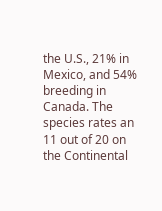the U.S., 21% in Mexico, and 54% breeding in Canada. The species rates an 11 out of 20 on the Continental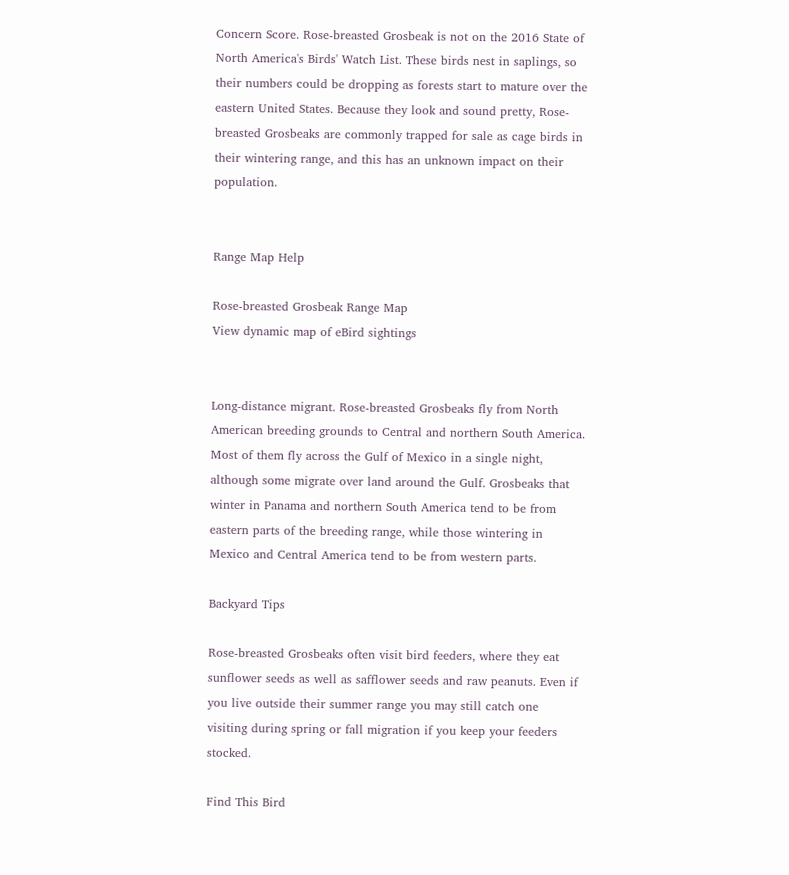Concern Score. Rose-breasted Grosbeak is not on the 2016 State of North America's Birds' Watch List. These birds nest in saplings, so their numbers could be dropping as forests start to mature over the eastern United States. Because they look and sound pretty, Rose-breasted Grosbeaks are commonly trapped for sale as cage birds in their wintering range, and this has an unknown impact on their population.


Range Map Help

Rose-breasted Grosbeak Range Map
View dynamic map of eBird sightings


Long-distance migrant. Rose-breasted Grosbeaks fly from North American breeding grounds to Central and northern South America. Most of them fly across the Gulf of Mexico in a single night, although some migrate over land around the Gulf. Grosbeaks that winter in Panama and northern South America tend to be from eastern parts of the breeding range, while those wintering in Mexico and Central America tend to be from western parts.

Backyard Tips

Rose-breasted Grosbeaks often visit bird feeders, where they eat sunflower seeds as well as safflower seeds and raw peanuts. Even if you live outside their summer range you may still catch one visiting during spring or fall migration if you keep your feeders stocked.

Find This Bird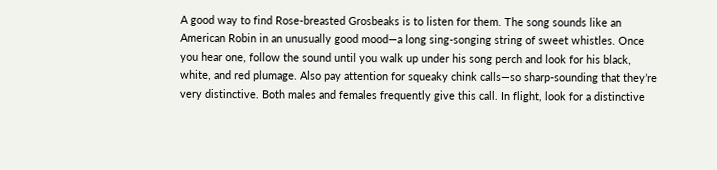A good way to find Rose-breasted Grosbeaks is to listen for them. The song sounds like an American Robin in an unusually good mood—a long sing-songing string of sweet whistles. Once you hear one, follow the sound until you walk up under his song perch and look for his black, white, and red plumage. Also pay attention for squeaky chink calls—so sharp-sounding that they’re very distinctive. Both males and females frequently give this call. In flight, look for a distinctive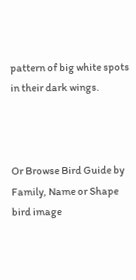pattern of big white spots in their dark wings.



Or Browse Bird Guide by Family, Name or Shape
bird image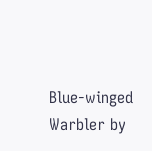Blue-winged Warbler by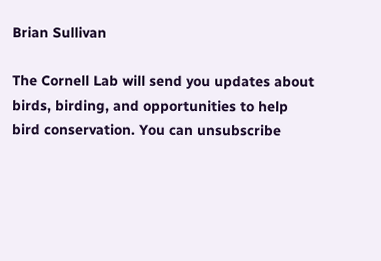Brian Sullivan

The Cornell Lab will send you updates about birds, birding, and opportunities to help bird conservation. You can unsubscribe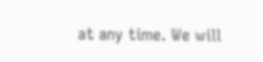at any time. We will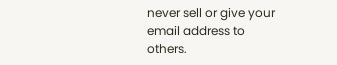never sell or give your email address to others.